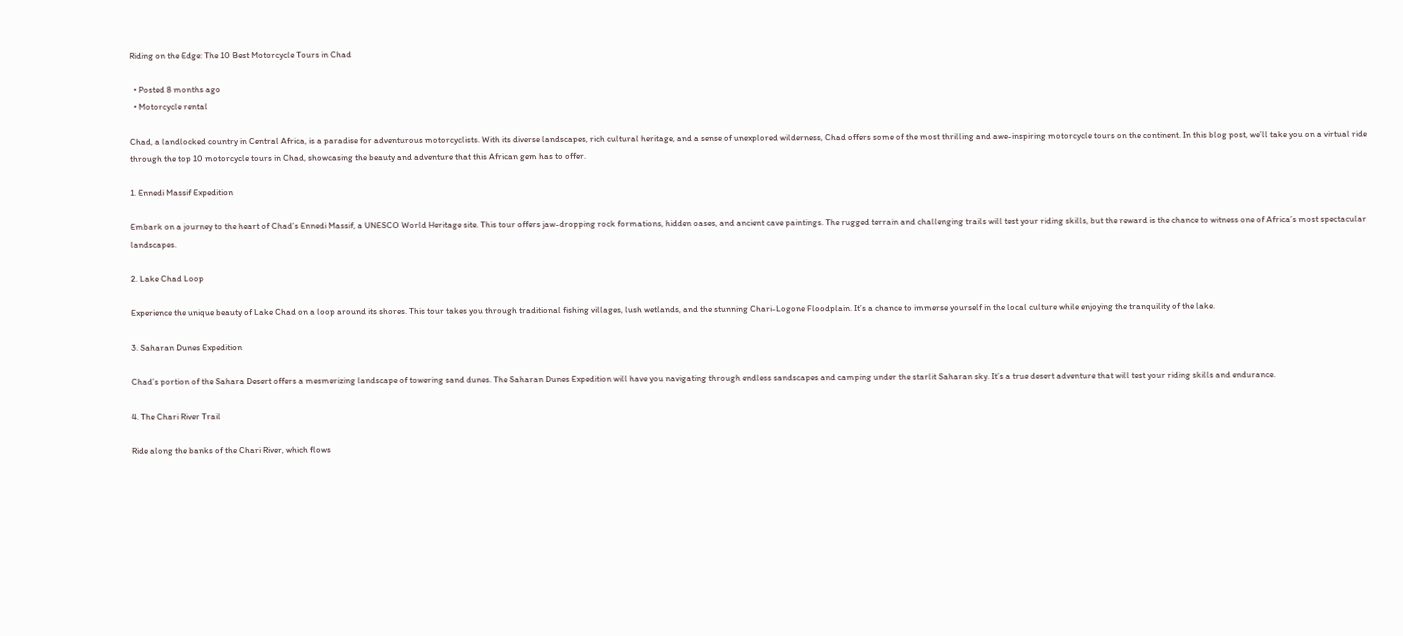Riding on the Edge: The 10 Best Motorcycle Tours in Chad

  • Posted 8 months ago
  • Motorcycle rental

Chad, a landlocked country in Central Africa, is a paradise for adventurous motorcyclists. With its diverse landscapes, rich cultural heritage, and a sense of unexplored wilderness, Chad offers some of the most thrilling and awe-inspiring motorcycle tours on the continent. In this blog post, we’ll take you on a virtual ride through the top 10 motorcycle tours in Chad, showcasing the beauty and adventure that this African gem has to offer.

1. Ennedi Massif Expedition

Embark on a journey to the heart of Chad’s Ennedi Massif, a UNESCO World Heritage site. This tour offers jaw-dropping rock formations, hidden oases, and ancient cave paintings. The rugged terrain and challenging trails will test your riding skills, but the reward is the chance to witness one of Africa’s most spectacular landscapes.

2. Lake Chad Loop

Experience the unique beauty of Lake Chad on a loop around its shores. This tour takes you through traditional fishing villages, lush wetlands, and the stunning Chari-Logone Floodplain. It’s a chance to immerse yourself in the local culture while enjoying the tranquility of the lake.

3. Saharan Dunes Expedition

Chad’s portion of the Sahara Desert offers a mesmerizing landscape of towering sand dunes. The Saharan Dunes Expedition will have you navigating through endless sandscapes and camping under the starlit Saharan sky. It’s a true desert adventure that will test your riding skills and endurance.

4. The Chari River Trail

Ride along the banks of the Chari River, which flows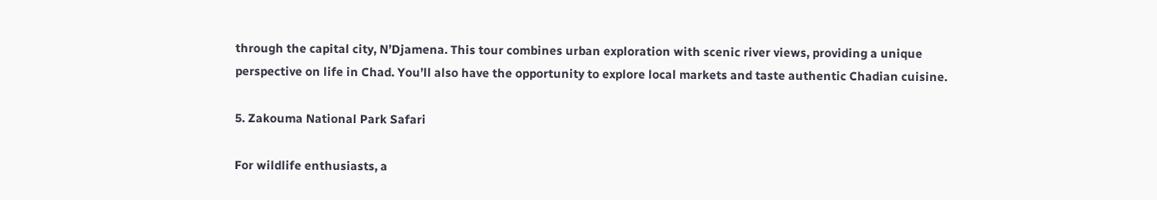through the capital city, N’Djamena. This tour combines urban exploration with scenic river views, providing a unique perspective on life in Chad. You’ll also have the opportunity to explore local markets and taste authentic Chadian cuisine.

5. Zakouma National Park Safari

For wildlife enthusiasts, a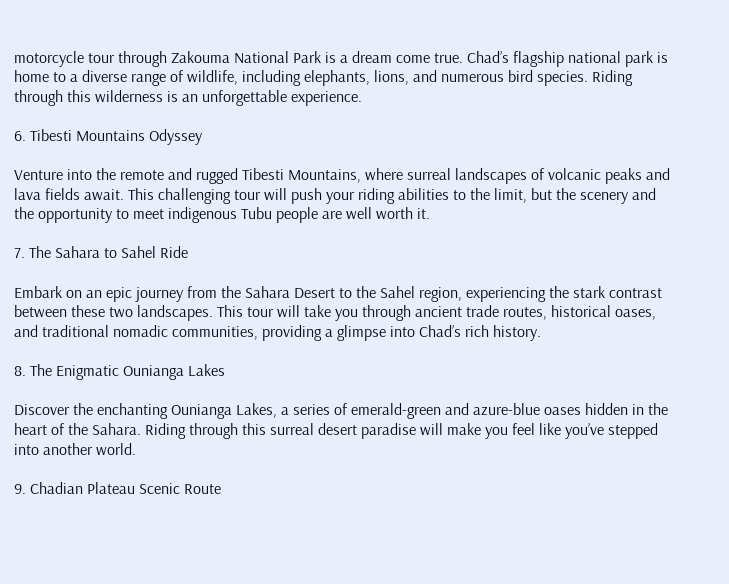motorcycle tour through Zakouma National Park is a dream come true. Chad’s flagship national park is home to a diverse range of wildlife, including elephants, lions, and numerous bird species. Riding through this wilderness is an unforgettable experience.

6. Tibesti Mountains Odyssey

Venture into the remote and rugged Tibesti Mountains, where surreal landscapes of volcanic peaks and lava fields await. This challenging tour will push your riding abilities to the limit, but the scenery and the opportunity to meet indigenous Tubu people are well worth it.

7. The Sahara to Sahel Ride

Embark on an epic journey from the Sahara Desert to the Sahel region, experiencing the stark contrast between these two landscapes. This tour will take you through ancient trade routes, historical oases, and traditional nomadic communities, providing a glimpse into Chad’s rich history.

8. The Enigmatic Ounianga Lakes

Discover the enchanting Ounianga Lakes, a series of emerald-green and azure-blue oases hidden in the heart of the Sahara. Riding through this surreal desert paradise will make you feel like you’ve stepped into another world.

9. Chadian Plateau Scenic Route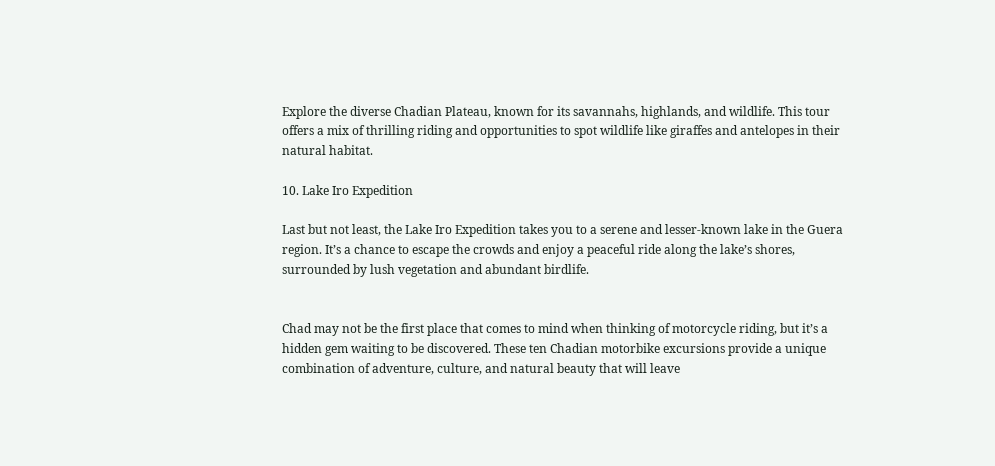Explore the diverse Chadian Plateau, known for its savannahs, highlands, and wildlife. This tour offers a mix of thrilling riding and opportunities to spot wildlife like giraffes and antelopes in their natural habitat.

10. Lake Iro Expedition

Last but not least, the Lake Iro Expedition takes you to a serene and lesser-known lake in the Guera region. It’s a chance to escape the crowds and enjoy a peaceful ride along the lake’s shores, surrounded by lush vegetation and abundant birdlife.


Chad may not be the first place that comes to mind when thinking of motorcycle riding, but it’s a hidden gem waiting to be discovered. These ten Chadian motorbike excursions provide a unique combination of adventure, culture, and natural beauty that will leave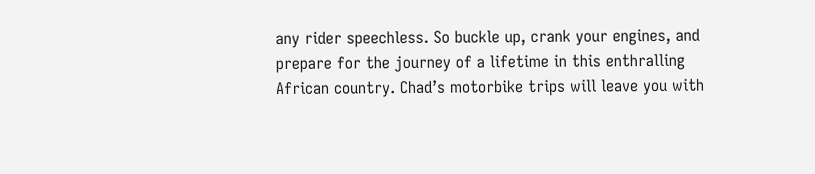any rider speechless. So buckle up, crank your engines, and prepare for the journey of a lifetime in this enthralling African country. Chad’s motorbike trips will leave you with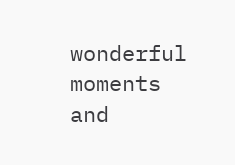wonderful moments and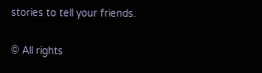stories to tell your friends.

© All rights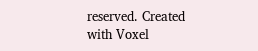reserved. Created with Voxel